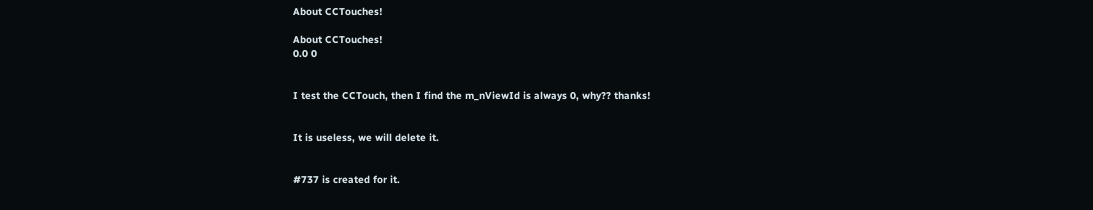About CCTouches!

About CCTouches!
0.0 0


I test the CCTouch, then I find the m_nViewId is always 0, why?? thanks!


It is useless, we will delete it.


#737 is created for it.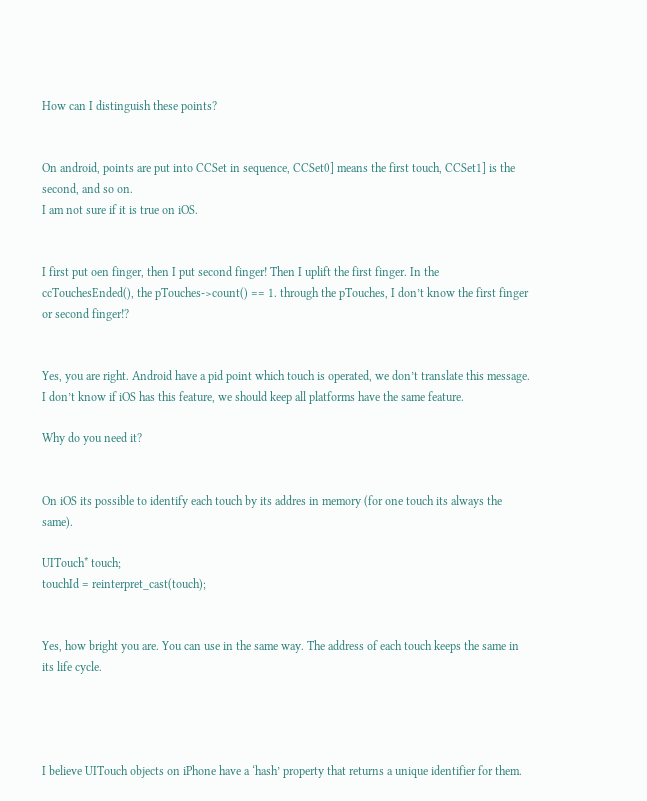How can I distinguish these points?


On android, points are put into CCSet in sequence, CCSet0] means the first touch, CCSet1] is the second, and so on.
I am not sure if it is true on iOS.


I first put oen finger, then I put second finger! Then I uplift the first finger. In the ccTouchesEnded(), the pTouches->count() == 1. through the pTouches, I don’t know the first finger or second finger!?


Yes, you are right. Android have a pid point which touch is operated, we don’t translate this message. I don’t know if iOS has this feature, we should keep all platforms have the same feature.

Why do you need it?


On iOS its possible to identify each touch by its addres in memory (for one touch its always the same).

UITouch* touch;
touchId = reinterpret_cast(touch);


Yes, how bright you are. You can use in the same way. The address of each touch keeps the same in its life cycle.




I believe UITouch objects on iPhone have a ‘hash’ property that returns a unique identifier for them.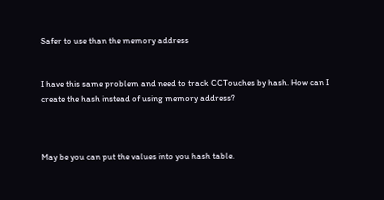Safer to use than the memory address


I have this same problem and need to track CCTouches by hash. How can I create the hash instead of using memory address?



May be you can put the values into you hash table.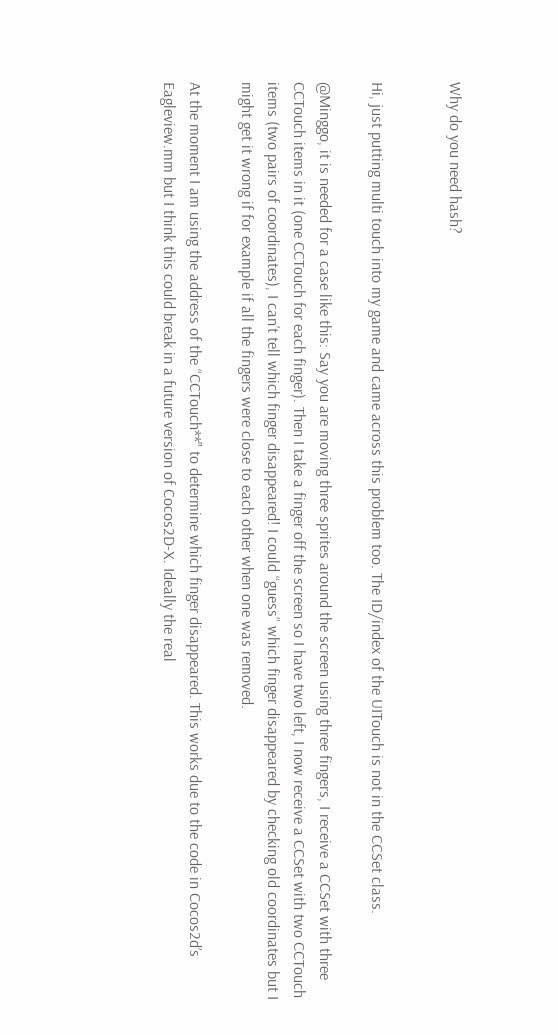Why do you need hash?


Hi, just putting multi touch into my game and came across this problem too. The ID/index of the UITouch is not in the CCSet class.

@Minggo, it is needed for a case like this: Say you are moving three sprites around the screen using three fingers, I receive a CCSet with three CCTouch items in it (one CCTouch for each finger). Then I take a finger off the screen so I have two left, I now receive a CCSet with two CCTouch items (two pairs of coordinates), I can’t tell which finger disappeared! I could “guess” which finger disappeared by checking old coordinates but I might get it wrong if for example if all the fingers were close to each other when one was removed.

At the moment I am using the address of the “CCTouch**" to determine which finger disappeared. This works due to the code in Cocos2d’s Eagleview.mm but I think this could break in a future version of Cocos2D-X. Ideally the real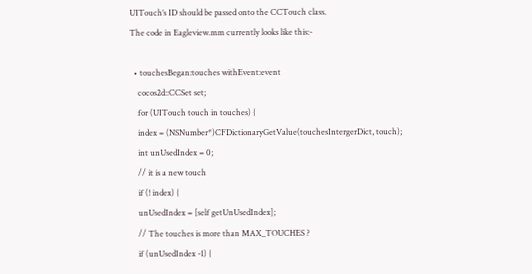UITouch’s ID should be passed onto the CCTouch class.
The code in Eagleview.mm currently looks like this:-

  • touchesBegan:touches withEvent:event
    cocos2d::CCSet set;
    for (UITouch touch in touches) {
    index = (NSNumber*)CFDictionaryGetValue(touchesIntergerDict, touch);
    int unUsedIndex = 0;
    // it is a new touch
    if (! index) {
    unUsedIndex = [self getUnUsedIndex];
    // The touches is more than MAX_TOUCHES ?
    if (unUsedIndex -1) {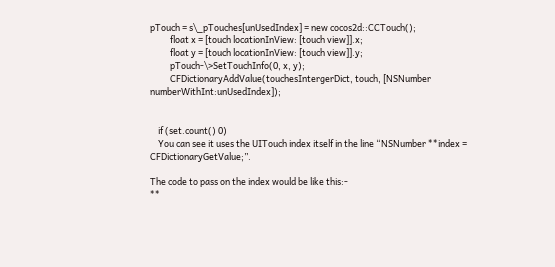pTouch = s\_pTouches[unUsedIndex] = new cocos2d::CCTouch();
          float x = [touch locationInView: [touch view]].x;
          float y = [touch locationInView: [touch view]].y;
          pTouch-\>SetTouchInfo(0, x, y);
          CFDictionaryAddValue(touchesIntergerDict, touch, [NSNumber numberWithInt:unUsedIndex]);


    if (set.count() 0)
    You can see it uses the UITouch index itself in the line “NSNumber **index = CFDictionaryGetValue;”.

The code to pass on the index would be like this:-
**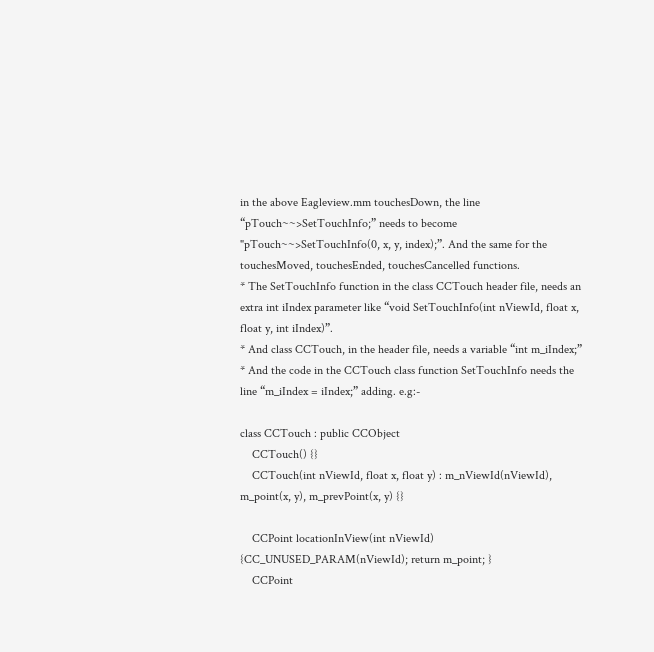in the above Eagleview.mm touchesDown, the line “pTouch~~>SetTouchInfo;” needs to become "pTouch~~>SetTouchInfo(0, x, y, index);”. And the same for the touchesMoved, touchesEnded, touchesCancelled functions.
* The SetTouchInfo function in the class CCTouch header file, needs an extra int iIndex parameter like “void SetTouchInfo(int nViewId, float x, float y, int iIndex)”.
* And class CCTouch, in the header file, needs a variable “int m_iIndex;”
* And the code in the CCTouch class function SetTouchInfo needs the line “m_iIndex = iIndex;” adding. e.g:-

class CCTouch : public CCObject
    CCTouch() {}
    CCTouch(int nViewId, float x, float y) : m_nViewId(nViewId), m_point(x, y), m_prevPoint(x, y) {}

    CCPoint locationInView(int nViewId) {CC_UNUSED_PARAM(nViewId); return m_point; }
    CCPoint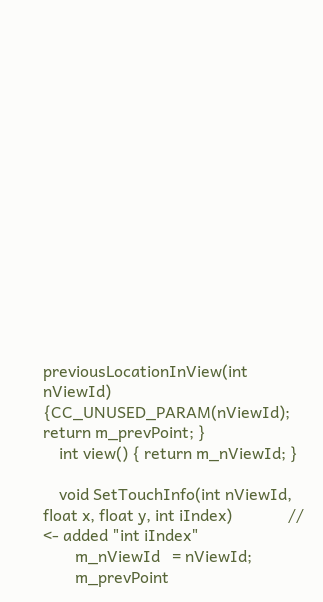previousLocationInView(int nViewId) {CC_UNUSED_PARAM(nViewId); return m_prevPoint; }
    int view() { return m_nViewId; }

    void SetTouchInfo(int nViewId, float x, float y, int iIndex)              // <- added "int iIndex"
        m_nViewId   = nViewId;
        m_prevPoint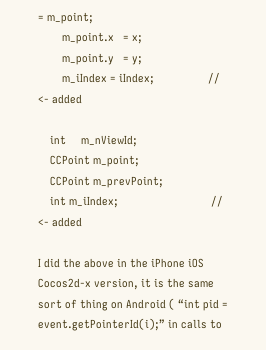= m_point;
        m_point.x   = x;
        m_point.y   = y;
        m_iIndex = iIndex;                  // <- added

    int     m_nViewId;
    CCPoint m_point;
    CCPoint m_prevPoint;
    int m_iIndex;                               // <- added

I did the above in the iPhone iOS Cocos2d-x version, it is the same sort of thing on Android ( “int pid = event.getPointerId(i);” in calls to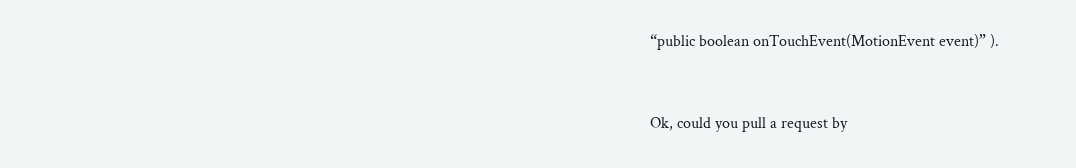“public boolean onTouchEvent(MotionEvent event)” ).


Ok, could you pull a request by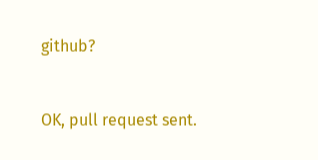github?


OK, pull request sent.